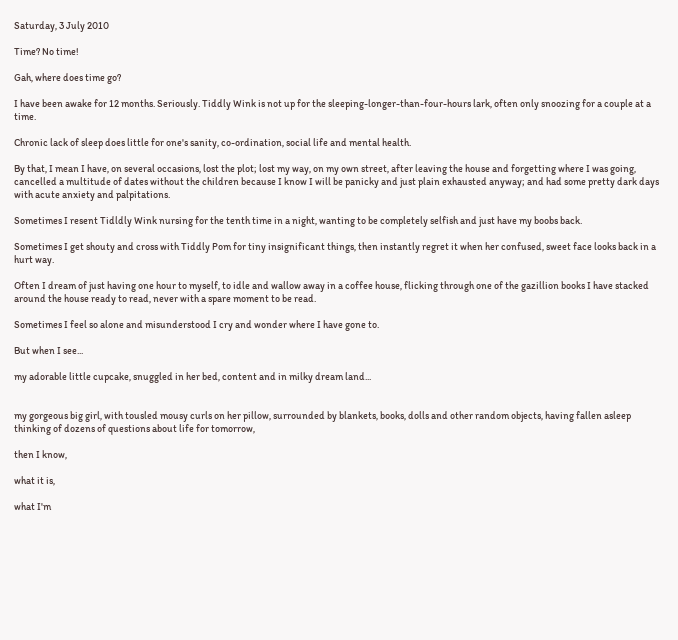Saturday, 3 July 2010

Time? No time!

Gah, where does time go?

I have been awake for 12 months. Seriously. Tiddly Wink is not up for the sleeping-longer-than-four-hours lark, often only snoozing for a couple at a time.

Chronic lack of sleep does little for one's sanity, co-ordination, social life and mental health.

By that, I mean I have, on several occasions, lost the plot; lost my way, on my own street, after leaving the house and forgetting where I was going, cancelled a multitude of dates without the children because I know I will be panicky and just plain exhausted anyway; and had some pretty dark days with acute anxiety and palpitations.

Sometimes I resent Tidldly Wink nursing for the tenth time in a night, wanting to be completely selfish and just have my boobs back.

Sometimes I get shouty and cross with Tiddly Pom for tiny insignificant things, then instantly regret it when her confused, sweet face looks back in a hurt way.

Often I dream of just having one hour to myself, to idle and wallow away in a coffee house, flicking through one of the gazillion books I have stacked around the house ready to read, never with a spare moment to be read.

Sometimes I feel so alone and misunderstood I cry and wonder where I have gone to.

But when I see...

my adorable little cupcake, snuggled in her bed, content and in milky dream land...


my gorgeous big girl, with tousled mousy curls on her pillow, surrounded by blankets, books, dolls and other random objects, having fallen asleep thinking of dozens of questions about life for tomorrow,

then I know,

what it is,

what I'm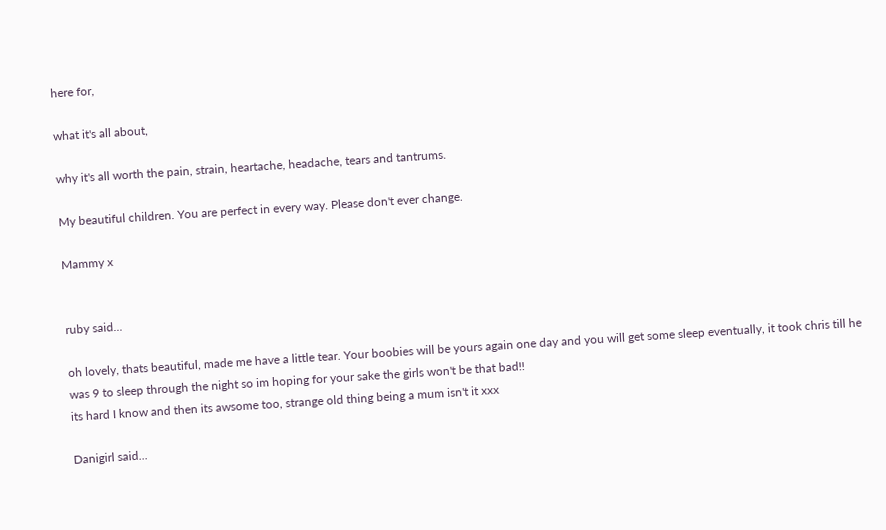here for,

what it's all about,

why it's all worth the pain, strain, heartache, headache, tears and tantrums.

My beautiful children. You are perfect in every way. Please don't ever change.

Mammy x


ruby said...

oh lovely, thats beautiful, made me have a little tear. Your boobies will be yours again one day and you will get some sleep eventually, it took chris till he was 9 to sleep through the night so im hoping for your sake the girls won't be that bad!!
its hard I know and then its awsome too, strange old thing being a mum isn't it xxx

Danigirl said...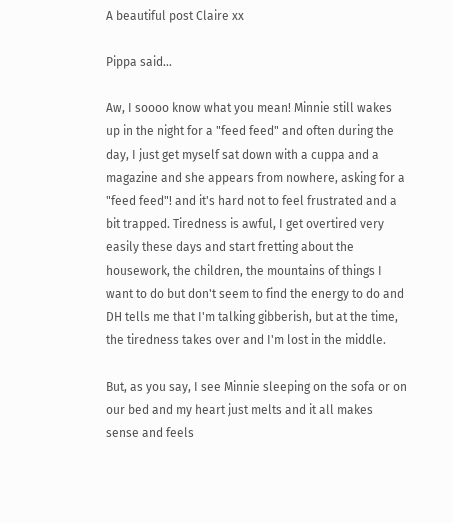A beautiful post Claire xx

Pippa said...

Aw, I soooo know what you mean! Minnie still wakes up in the night for a "feed feed" and often during the day, I just get myself sat down with a cuppa and a magazine and she appears from nowhere, asking for a "feed feed"! and it's hard not to feel frustrated and a bit trapped. Tiredness is awful, I get overtired very easily these days and start fretting about the housework, the children, the mountains of things I want to do but don't seem to find the energy to do and DH tells me that I'm talking gibberish, but at the time, the tiredness takes over and I'm lost in the middle.

But, as you say, I see Minnie sleeping on the sofa or on our bed and my heart just melts and it all makes sense and feels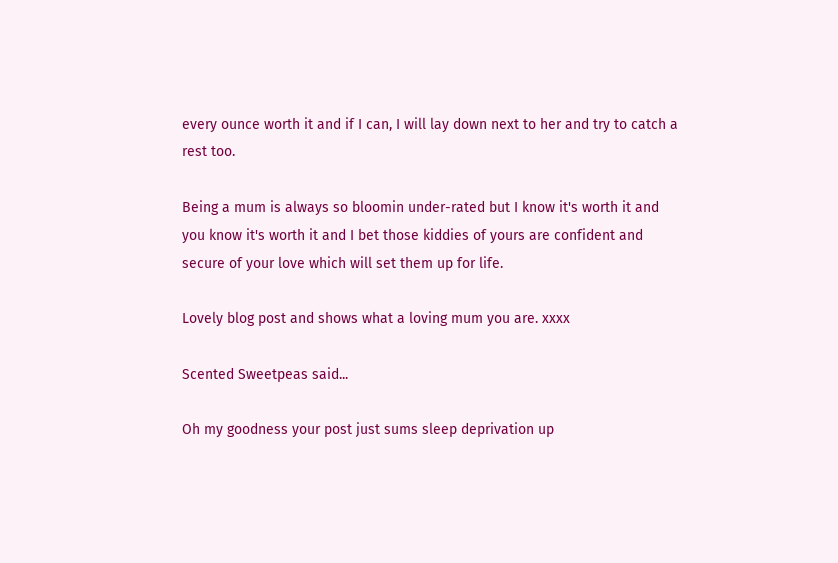every ounce worth it and if I can, I will lay down next to her and try to catch a rest too.

Being a mum is always so bloomin under-rated but I know it's worth it and you know it's worth it and I bet those kiddies of yours are confident and secure of your love which will set them up for life.

Lovely blog post and shows what a loving mum you are. xxxx

Scented Sweetpeas said...

Oh my goodness your post just sums sleep deprivation up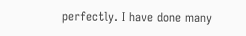perfectly. I have done many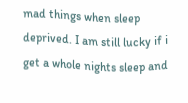mad things when sleep deprived. I am still lucky if i get a whole nights sleep and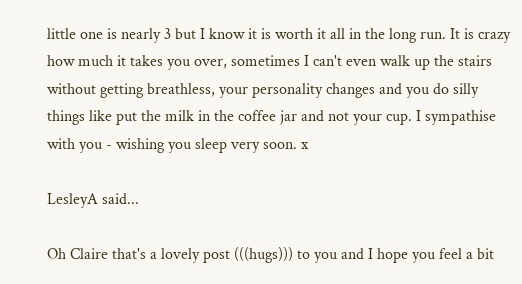little one is nearly 3 but I know it is worth it all in the long run. It is crazy how much it takes you over, sometimes I can't even walk up the stairs without getting breathless, your personality changes and you do silly things like put the milk in the coffee jar and not your cup. I sympathise with you - wishing you sleep very soon. x

LesleyA said...

Oh Claire that's a lovely post (((hugs))) to you and I hope you feel a bit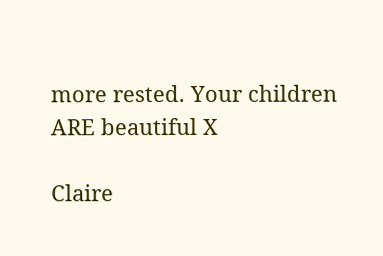more rested. Your children ARE beautiful X

Claire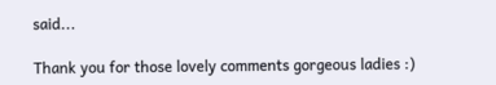said...

Thank you for those lovely comments gorgeous ladies :)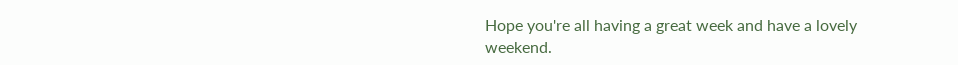Hope you're all having a great week and have a lovely weekend.